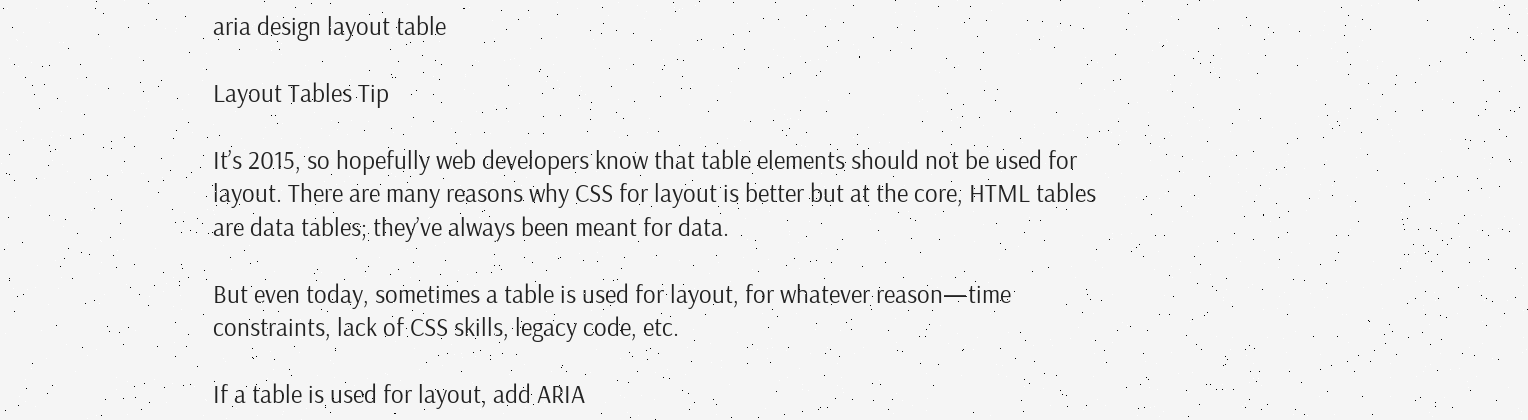aria design layout table

Layout Tables Tip

It’s 2015, so hopefully web developers know that table elements should not be used for layout. There are many reasons why CSS for layout is better but at the core, HTML tables are data tables; they’ve always been meant for data.

But even today, sometimes a table is used for layout, for whatever reason—time constraints, lack of CSS skills, legacy code, etc.

If a table is used for layout, add ARIA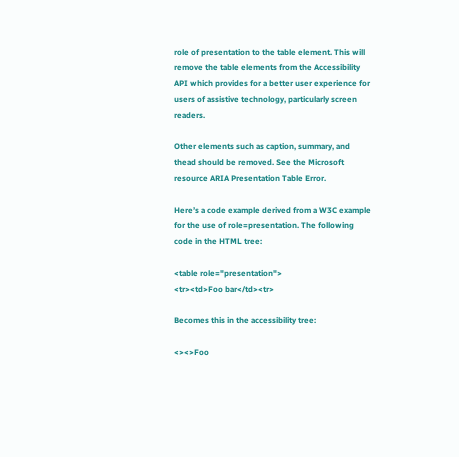role of presentation to the table element. This will remove the table elements from the Accessibility API which provides for a better user experience for users of assistive technology, particularly screen readers.

Other elements such as caption, summary, and thead should be removed. See the Microsoft resource ARIA Presentation Table Error.

Here’s a code example derived from a W3C example for the use of role=presentation. The following code in the HTML tree:

<table role="presentation">
<tr><td>Foo bar</td><tr>

Becomes this in the accessibility tree:

<><>Foo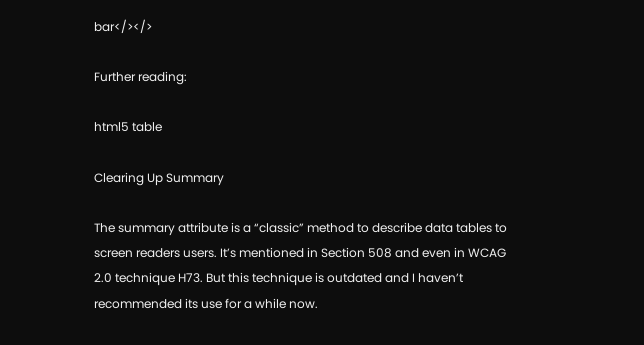bar</></>

Further reading:

html5 table

Clearing Up Summary

The summary attribute is a “classic” method to describe data tables to screen readers users. It’s mentioned in Section 508 and even in WCAG 2.0 technique H73. But this technique is outdated and I haven’t recommended its use for a while now.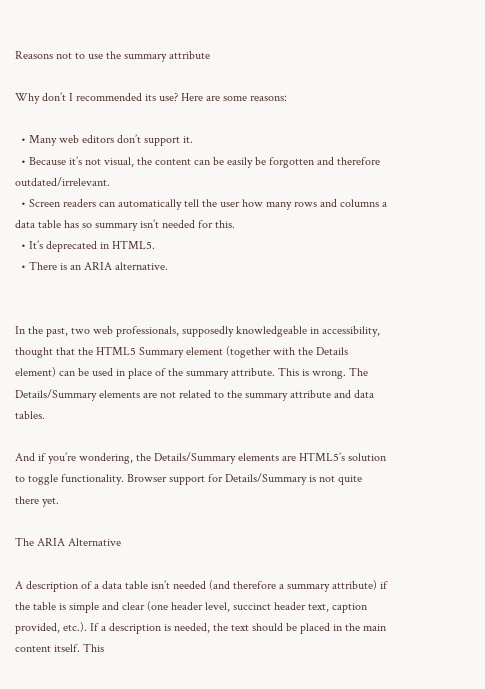Reasons not to use the summary attribute

Why don’t I recommended its use? Here are some reasons:

  • Many web editors don’t support it.
  • Because it’s not visual, the content can be easily be forgotten and therefore outdated/irrelevant.
  • Screen readers can automatically tell the user how many rows and columns a data table has so summary isn’t needed for this.
  • It’s deprecated in HTML5.
  • There is an ARIA alternative.


In the past, two web professionals, supposedly knowledgeable in accessibility, thought that the HTML5 Summary element (together with the Details element) can be used in place of the summary attribute. This is wrong. The Details/Summary elements are not related to the summary attribute and data tables.

And if you’re wondering, the Details/Summary elements are HTML5’s solution to toggle functionality. Browser support for Details/Summary is not quite there yet.

The ARIA Alternative

A description of a data table isn’t needed (and therefore a summary attribute) if the table is simple and clear (one header level, succinct header text, caption provided, etc.). If a description is needed, the text should be placed in the main content itself. This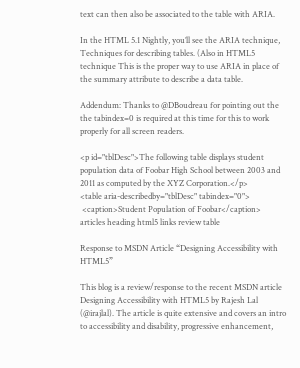text can then also be associated to the table with ARIA.

In the HTML 5.1 Nightly, you’ll see the ARIA technique, Techniques for describing tables. (Also in HTML5 technique This is the proper way to use ARIA in place of the summary attribute to describe a data table.

Addendum: Thanks to @DBoudreau for pointing out the the tabindex=0 is required at this time for this to work properly for all screen readers.

<p id="tblDesc">The following table displays student population data of Foobar High School between 2003 and 2011 as computed by the XYZ Corporation.</p>
<table aria-describedby="tblDesc" tabindex="0">
 <caption>Student Population of Foobar</caption>
articles heading html5 links review table

Response to MSDN Article “Designing Accessibility with HTML5”

This blog is a review/response to the recent MSDN article Designing Accessibility with HTML5 by Rajesh Lal (@irajlal). The article is quite extensive and covers an intro to accessibility and disability, progressive enhancement,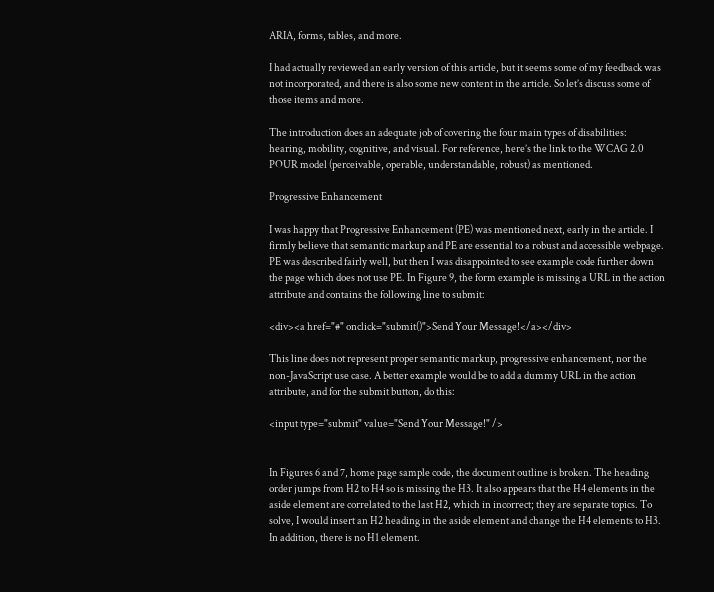ARIA, forms, tables, and more.

I had actually reviewed an early version of this article, but it seems some of my feedback was not incorporated, and there is also some new content in the article. So let’s discuss some of those items and more.

The introduction does an adequate job of covering the four main types of disabilities: hearing, mobility, cognitive, and visual. For reference, here’s the link to the WCAG 2.0 POUR model (perceivable, operable, understandable, robust) as mentioned.

Progressive Enhancement

I was happy that Progressive Enhancement (PE) was mentioned next, early in the article. I firmly believe that semantic markup and PE are essential to a robust and accessible webpage. PE was described fairly well, but then I was disappointed to see example code further down the page which does not use PE. In Figure 9, the form example is missing a URL in the action attribute and contains the following line to submit:

<div><a href="#" onclick="submit()">Send Your Message!</a></div>

This line does not represent proper semantic markup, progressive enhancement, nor the non-JavaScript use case. A better example would be to add a dummy URL in the action attribute, and for the submit button, do this:

<input type="submit" value="Send Your Message!" />


In Figures 6 and 7, home page sample code, the document outline is broken. The heading order jumps from H2 to H4 so is missing the H3. It also appears that the H4 elements in the aside element are correlated to the last H2, which in incorrect; they are separate topics. To solve, I would insert an H2 heading in the aside element and change the H4 elements to H3. In addition, there is no H1 element.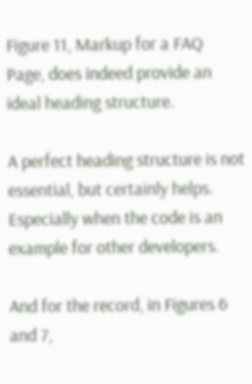Figure 11, Markup for a FAQ Page, does indeed provide an ideal heading structure.

A perfect heading structure is not essential, but certainly helps. Especially when the code is an example for other developers.

And for the record, in Figures 6 and 7,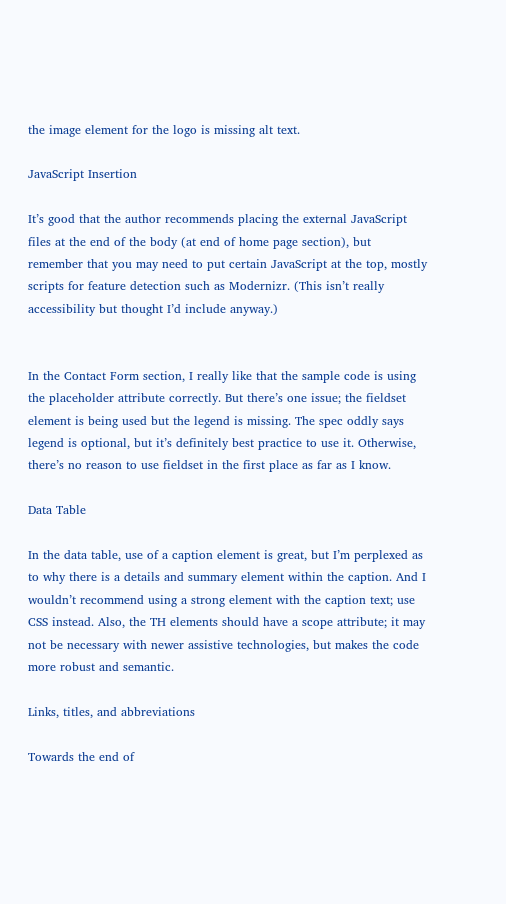the image element for the logo is missing alt text.

JavaScript Insertion

It’s good that the author recommends placing the external JavaScript files at the end of the body (at end of home page section), but remember that you may need to put certain JavaScript at the top, mostly scripts for feature detection such as Modernizr. (This isn’t really accessibility but thought I’d include anyway.)


In the Contact Form section, I really like that the sample code is using the placeholder attribute correctly. But there’s one issue; the fieldset element is being used but the legend is missing. The spec oddly says legend is optional, but it’s definitely best practice to use it. Otherwise, there’s no reason to use fieldset in the first place as far as I know.

Data Table

In the data table, use of a caption element is great, but I’m perplexed as to why there is a details and summary element within the caption. And I wouldn’t recommend using a strong element with the caption text; use CSS instead. Also, the TH elements should have a scope attribute; it may not be necessary with newer assistive technologies, but makes the code more robust and semantic.

Links, titles, and abbreviations

Towards the end of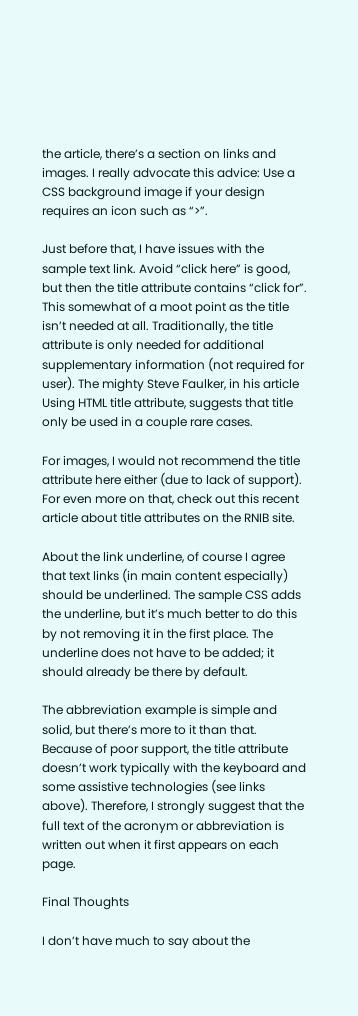the article, there’s a section on links and images. I really advocate this advice: Use a CSS background image if your design requires an icon such as “>”.

Just before that, I have issues with the sample text link. Avoid “click here” is good, but then the title attribute contains “click for”. This somewhat of a moot point as the title isn’t needed at all. Traditionally, the title attribute is only needed for additional supplementary information (not required for user). The mighty Steve Faulker, in his article Using HTML title attribute, suggests that title only be used in a couple rare cases.

For images, I would not recommend the title attribute here either (due to lack of support). For even more on that, check out this recent article about title attributes on the RNIB site.

About the link underline, of course I agree that text links (in main content especially) should be underlined. The sample CSS adds the underline, but it’s much better to do this by not removing it in the first place. The underline does not have to be added; it should already be there by default.

The abbreviation example is simple and solid, but there’s more to it than that. Because of poor support, the title attribute doesn’t work typically with the keyboard and some assistive technologies (see links above). Therefore, I strongly suggest that the full text of the acronym or abbreviation is written out when it first appears on each page.

Final Thoughts

I don’t have much to say about the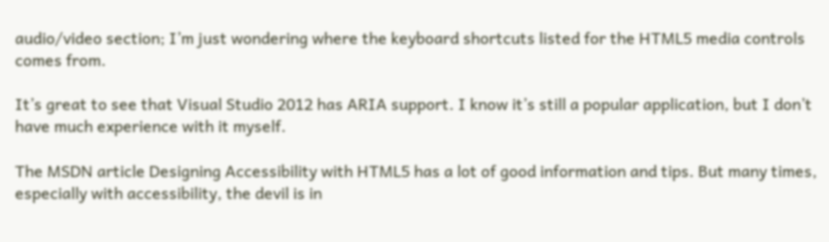audio/video section; I’m just wondering where the keyboard shortcuts listed for the HTML5 media controls comes from.

It’s great to see that Visual Studio 2012 has ARIA support. I know it’s still a popular application, but I don’t have much experience with it myself.

The MSDN article Designing Accessibility with HTML5 has a lot of good information and tips. But many times, especially with accessibility, the devil is in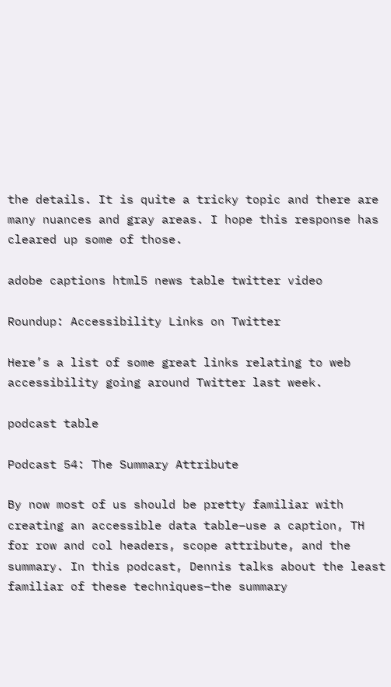the details. It is quite a tricky topic and there are many nuances and gray areas. I hope this response has cleared up some of those.

adobe captions html5 news table twitter video

Roundup: Accessibility Links on Twitter

Here’s a list of some great links relating to web accessibility going around Twitter last week.

podcast table

Podcast 54: The Summary Attribute

By now most of us should be pretty familiar with creating an accessible data table–use a caption, TH for row and col headers, scope attribute, and the summary. In this podcast, Dennis talks about the least familiar of these techniques–the summary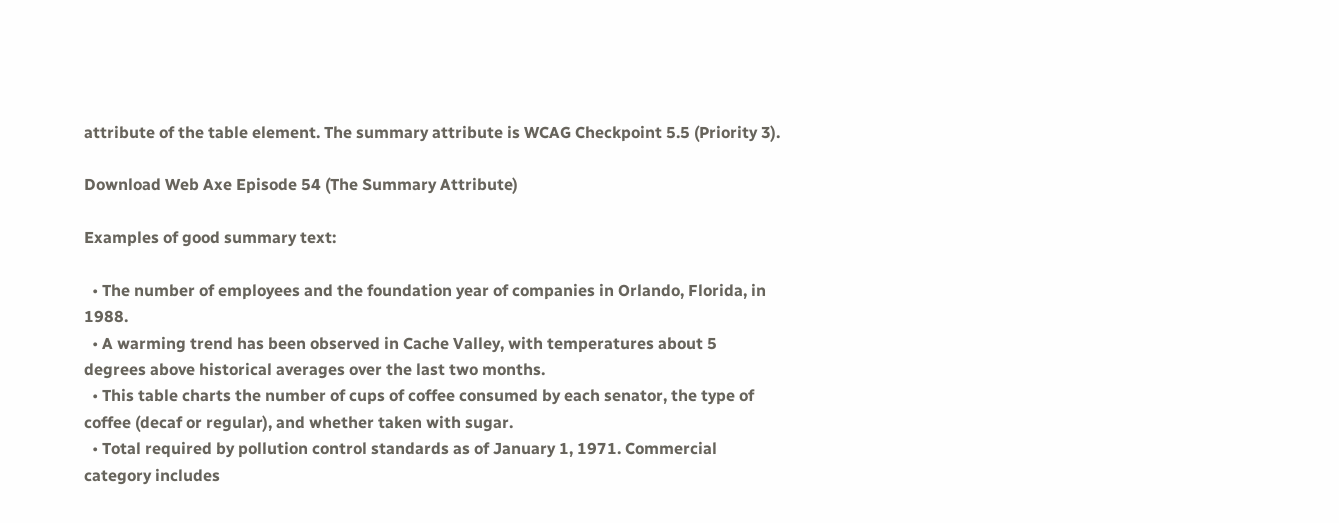attribute of the table element. The summary attribute is WCAG Checkpoint 5.5 (Priority 3).

Download Web Axe Episode 54 (The Summary Attribute)

Examples of good summary text:

  • The number of employees and the foundation year of companies in Orlando, Florida, in 1988.
  • A warming trend has been observed in Cache Valley, with temperatures about 5 degrees above historical averages over the last two months.
  • This table charts the number of cups of coffee consumed by each senator, the type of coffee (decaf or regular), and whether taken with sugar.
  • Total required by pollution control standards as of January 1, 1971. Commercial category includes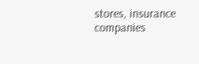stores, insurance companies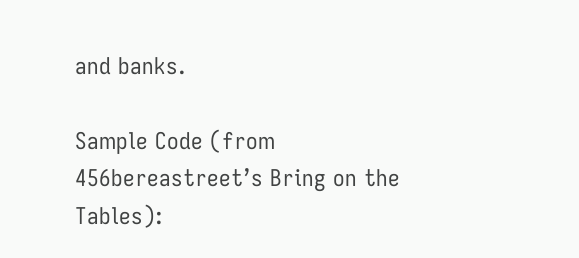and banks.

Sample Code (from 456bereastreet’s Bring on the Tables):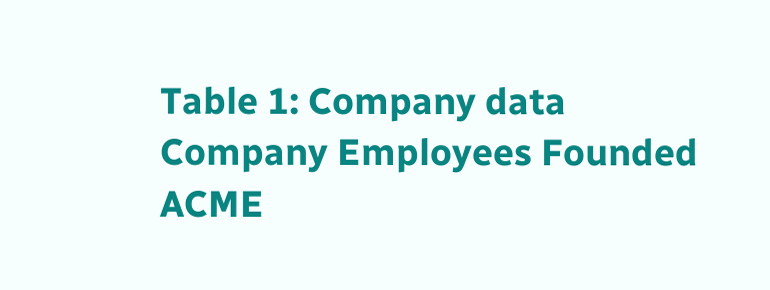Table 1: Company data
Company Employees Founded
ACME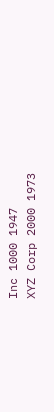Inc 1000 1947
XYZ Corp 2000 1973